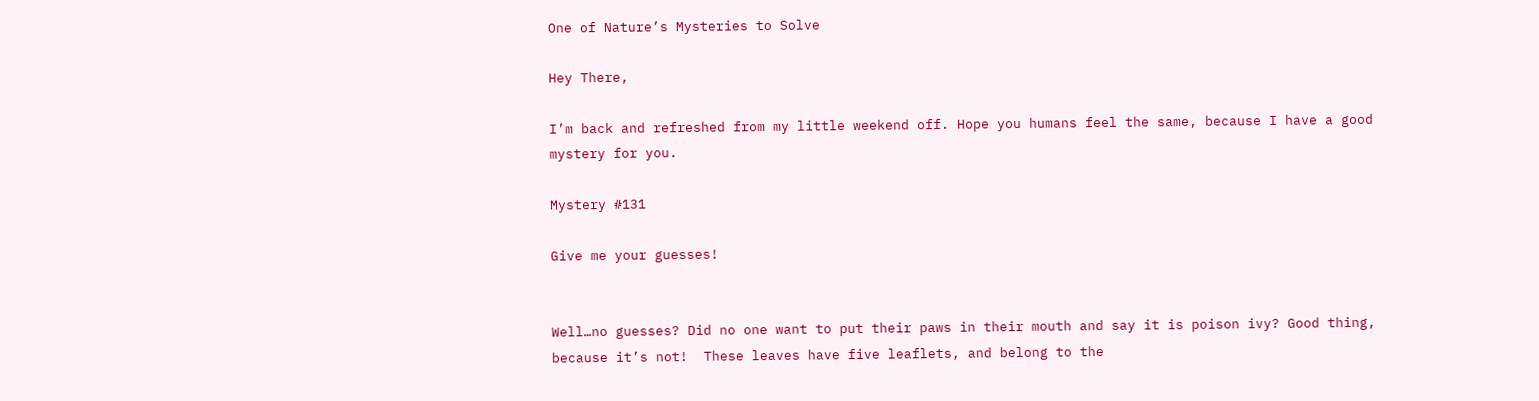One of Nature’s Mysteries to Solve

Hey There,

I’m back and refreshed from my little weekend off. Hope you humans feel the same, because I have a good mystery for you.

Mystery #131

Give me your guesses!


Well…no guesses? Did no one want to put their paws in their mouth and say it is poison ivy? Good thing, because it’s not!  These leaves have five leaflets, and belong to the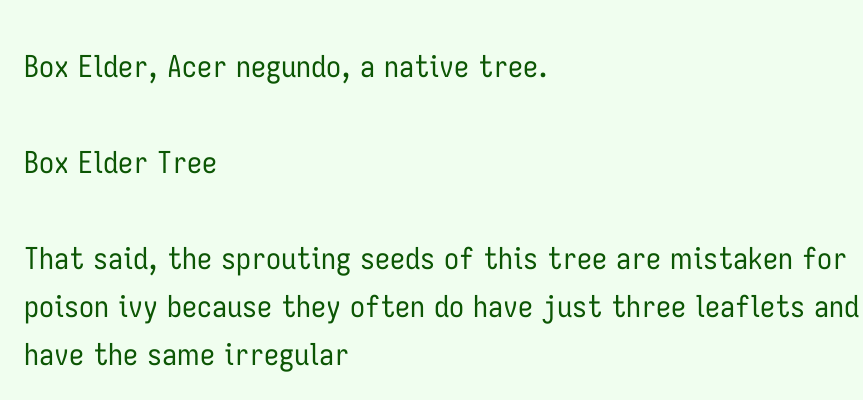Box Elder, Acer negundo, a native tree.

Box Elder Tree

That said, the sprouting seeds of this tree are mistaken for poison ivy because they often do have just three leaflets and have the same irregular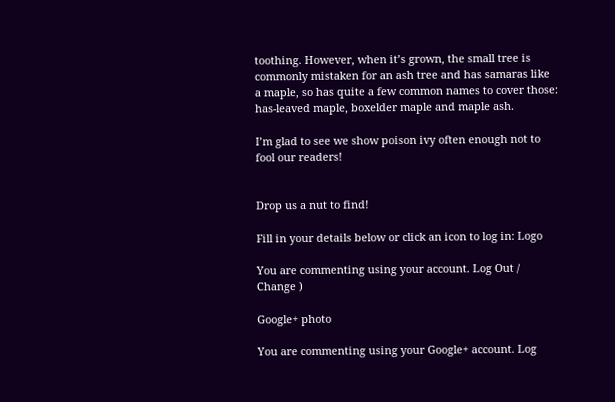toothing. However, when it’s grown, the small tree is commonly mistaken for an ash tree and has samaras like a maple, so has quite a few common names to cover those: has-leaved maple, boxelder maple and maple ash.

I’m glad to see we show poison ivy often enough not to fool our readers!


Drop us a nut to find!

Fill in your details below or click an icon to log in: Logo

You are commenting using your account. Log Out /  Change )

Google+ photo

You are commenting using your Google+ account. Log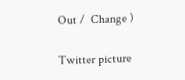Out /  Change )

Twitter picture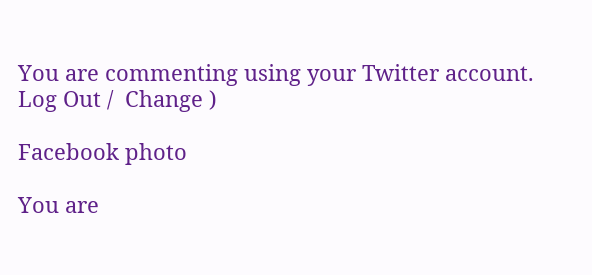You are commenting using your Twitter account. Log Out /  Change )

Facebook photo

You are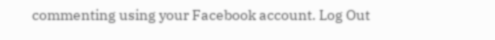commenting using your Facebook account. Log Out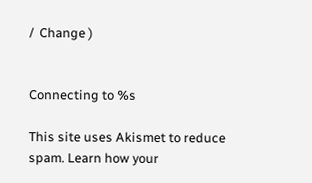/  Change )


Connecting to %s

This site uses Akismet to reduce spam. Learn how your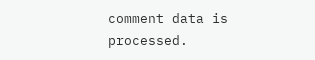comment data is processed.